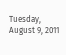Tuesday, August 9, 2011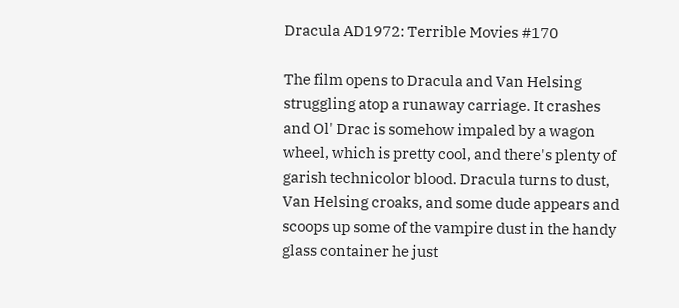Dracula AD1972: Terrible Movies #170

The film opens to Dracula and Van Helsing struggling atop a runaway carriage. It crashes and Ol' Drac is somehow impaled by a wagon wheel, which is pretty cool, and there's plenty of garish technicolor blood. Dracula turns to dust, Van Helsing croaks, and some dude appears and scoops up some of the vampire dust in the handy glass container he just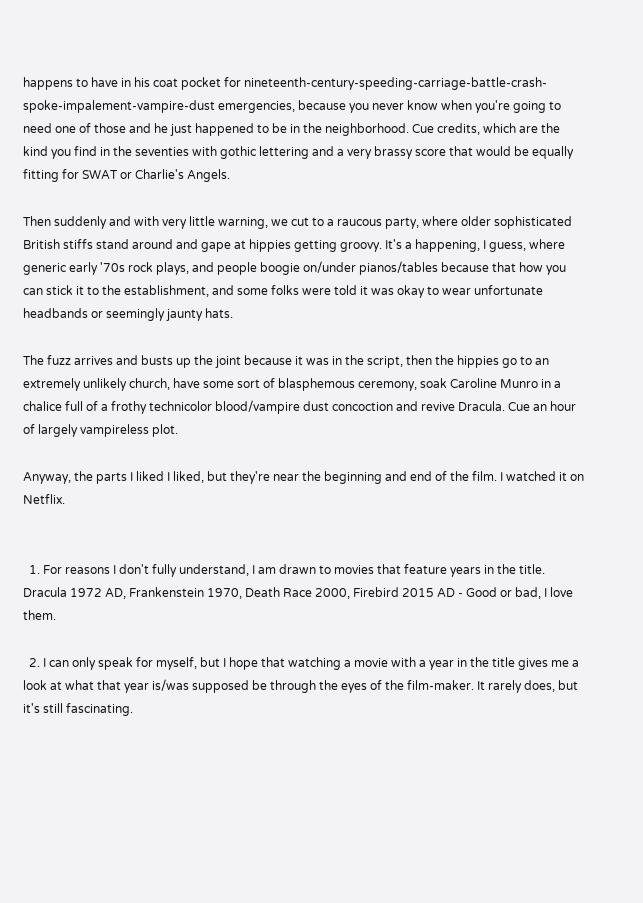happens to have in his coat pocket for nineteenth-century-speeding-carriage-battle-crash-spoke-impalement-vampire-dust emergencies, because you never know when you're going to need one of those and he just happened to be in the neighborhood. Cue credits, which are the kind you find in the seventies with gothic lettering and a very brassy score that would be equally fitting for SWAT or Charlie's Angels.

Then suddenly and with very little warning, we cut to a raucous party, where older sophisticated British stiffs stand around and gape at hippies getting groovy. It's a happening, I guess, where generic early '70s rock plays, and people boogie on/under pianos/tables because that how you can stick it to the establishment, and some folks were told it was okay to wear unfortunate headbands or seemingly jaunty hats.

The fuzz arrives and busts up the joint because it was in the script, then the hippies go to an extremely unlikely church, have some sort of blasphemous ceremony, soak Caroline Munro in a chalice full of a frothy technicolor blood/vampire dust concoction and revive Dracula. Cue an hour of largely vampireless plot.

Anyway, the parts I liked I liked, but they're near the beginning and end of the film. I watched it on Netflix.


  1. For reasons I don't fully understand, I am drawn to movies that feature years in the title. Dracula 1972 AD, Frankenstein 1970, Death Race 2000, Firebird 2015 AD - Good or bad, I love them.

  2. I can only speak for myself, but I hope that watching a movie with a year in the title gives me a look at what that year is/was supposed be through the eyes of the film-maker. It rarely does, but it's still fascinating.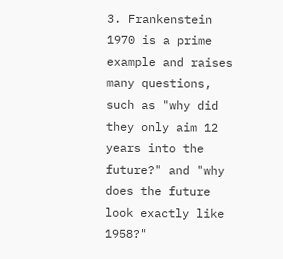3. Frankenstein 1970 is a prime example and raises many questions, such as "why did they only aim 12 years into the future?" and "why does the future look exactly like 1958?"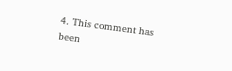4. This comment has been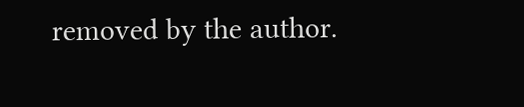removed by the author.